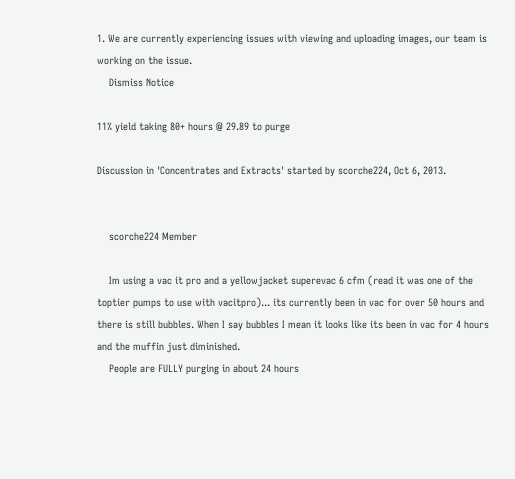1. We are currently experiencing issues with viewing and uploading images, our team is working on the issue.
    Dismiss Notice

11% yield taking 80+ hours @ 29.89 to purge

Discussion in 'Concentrates and Extracts' started by scorche224, Oct 6, 2013.


    scorche224 Member

    Im using a vac it pro and a yellowjacket superevac 6 cfm (read it was one of the toptier pumps to use with vacitpro)... its currently been in vac for over 50 hours and there is still bubbles. When I say bubbles I mean it looks like its been in vac for 4 hours and the muffin just diminished.
    People are FULLY purging in about 24 hours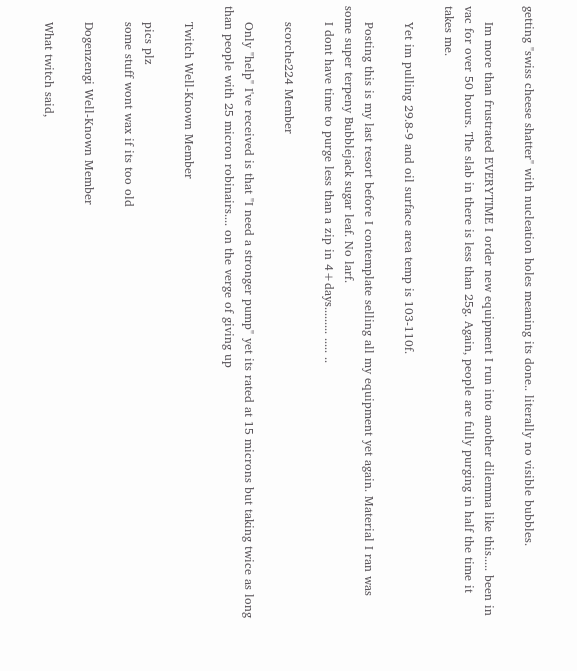getting "swiss cheese shatter" with nucleation holes meaning its done.. literally no visible bubbles.

    Im more than frustrated EVERYTIME I order new equipment I run into another dilemma like this..... been in vac for over 50 hours. The slab in there is less than 25g. Again, people are fully purging in half the time it takes me.

    Yet im pulling 29.8-9 and oil surface area temp is 103-110f.

    Posting this is my last resort before I contemplate selling all my equipment yet again. Material I ran was some super terpeny Bubblejack sugar leaf. No larf.
    I dont have time to purge less than a zip in 4+days......... ..... ..

    scorche224 Member

    Only "help" I've received is that "I need a stronger pump" yet its rated at 15 microns but taking twice as long than people with 25 micron robinairs.... on the verge of giving up

    Twitch Well-Known Member

    pics plz
    some stuff wont wax if its too old

    Dogenzengi Well-Known Member

    What twitch said,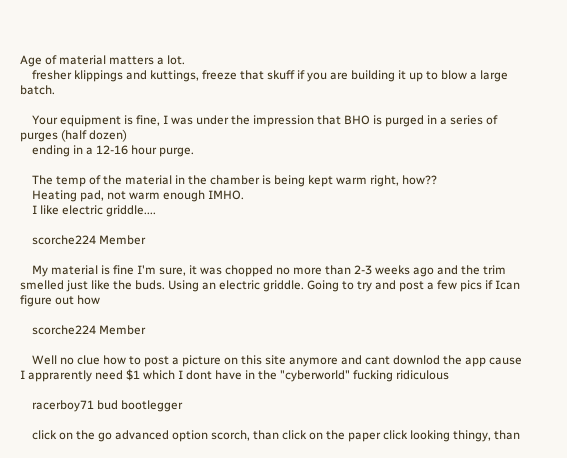Age of material matters a lot.
    fresher klippings and kuttings, freeze that skuff if you are building it up to blow a large batch.

    Your equipment is fine, I was under the impression that BHO is purged in a series of purges (half dozen)
    ending in a 12-16 hour purge.

    The temp of the material in the chamber is being kept warm right, how??
    Heating pad, not warm enough IMHO.
    I like electric griddle....

    scorche224 Member

    My material is fine I'm sure, it was chopped no more than 2-3 weeks ago and the trim smelled just like the buds. Using an electric griddle. Going to try and post a few pics if Ican figure out how

    scorche224 Member

    Well no clue how to post a picture on this site anymore and cant downlod the app cause I apprarently need $1 which I dont have in the "cyberworld" fucking ridiculous

    racerboy71 bud bootlegger

    click on the go advanced option scorch, than click on the paper click looking thingy, than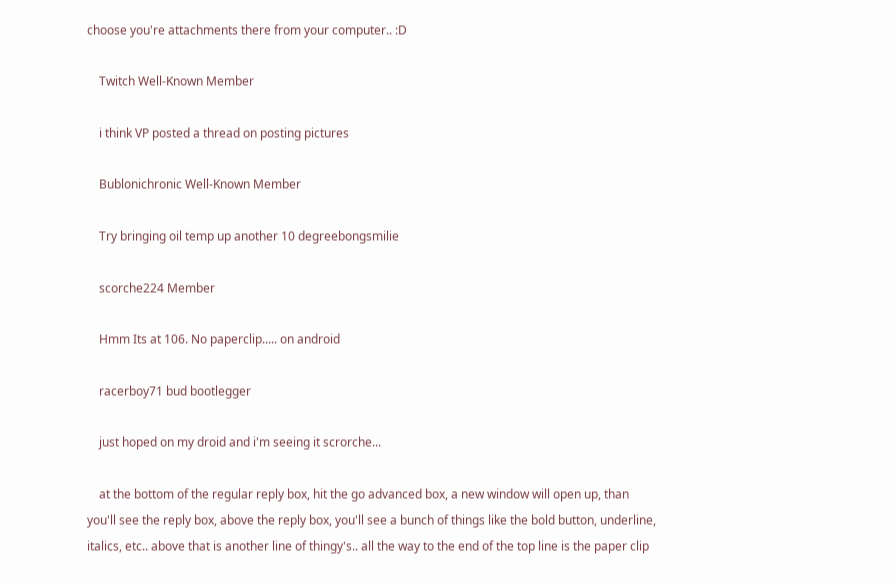choose you're attachments there from your computer.. :D

    Twitch Well-Known Member

    i think VP posted a thread on posting pictures

    Bublonichronic Well-Known Member

    Try bringing oil temp up another 10 degreebongsmilie

    scorche224 Member

    Hmm Its at 106. No paperclip..... on android

    racerboy71 bud bootlegger

    just hoped on my droid and i'm seeing it scrorche...

    at the bottom of the regular reply box, hit the go advanced box, a new window will open up, than you'll see the reply box, above the reply box, you'll see a bunch of things like the bold button, underline, italics, etc.. above that is another line of thingy's.. all the way to the end of the top line is the paper clip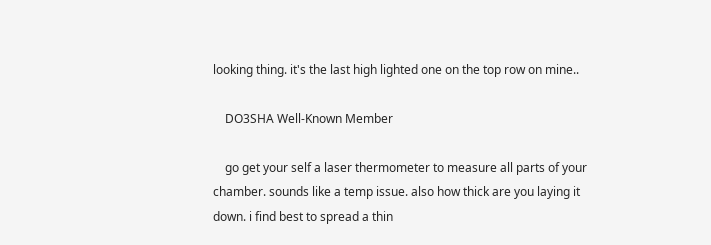looking thing. it's the last high lighted one on the top row on mine..

    DO3SHA Well-Known Member

    go get your self a laser thermometer to measure all parts of your chamber. sounds like a temp issue. also how thick are you laying it down. i find best to spread a thin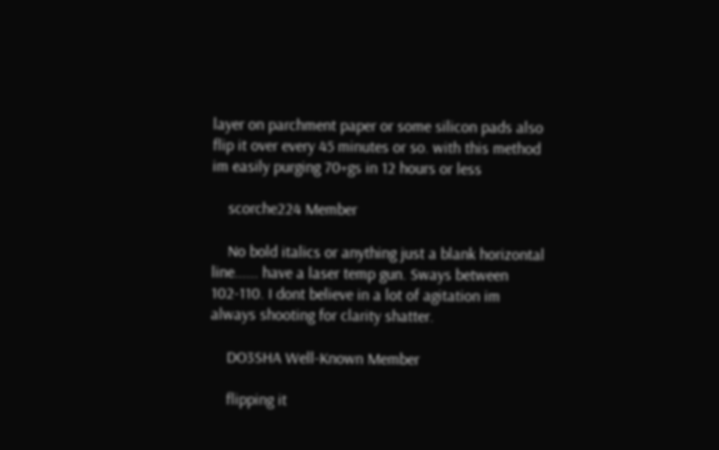layer on parchment paper or some silicon pads also flip it over every 45 minutes or so. with this method im easily purging 70+gs in 12 hours or less

    scorche224 Member

    No bold italics or anything just a blank horizontal line...... have a laser temp gun. Sways between 102-110. I dont believe in a lot of agitation im always shooting for clarity shatter.

    DO3SHA Well-Known Member

    flipping it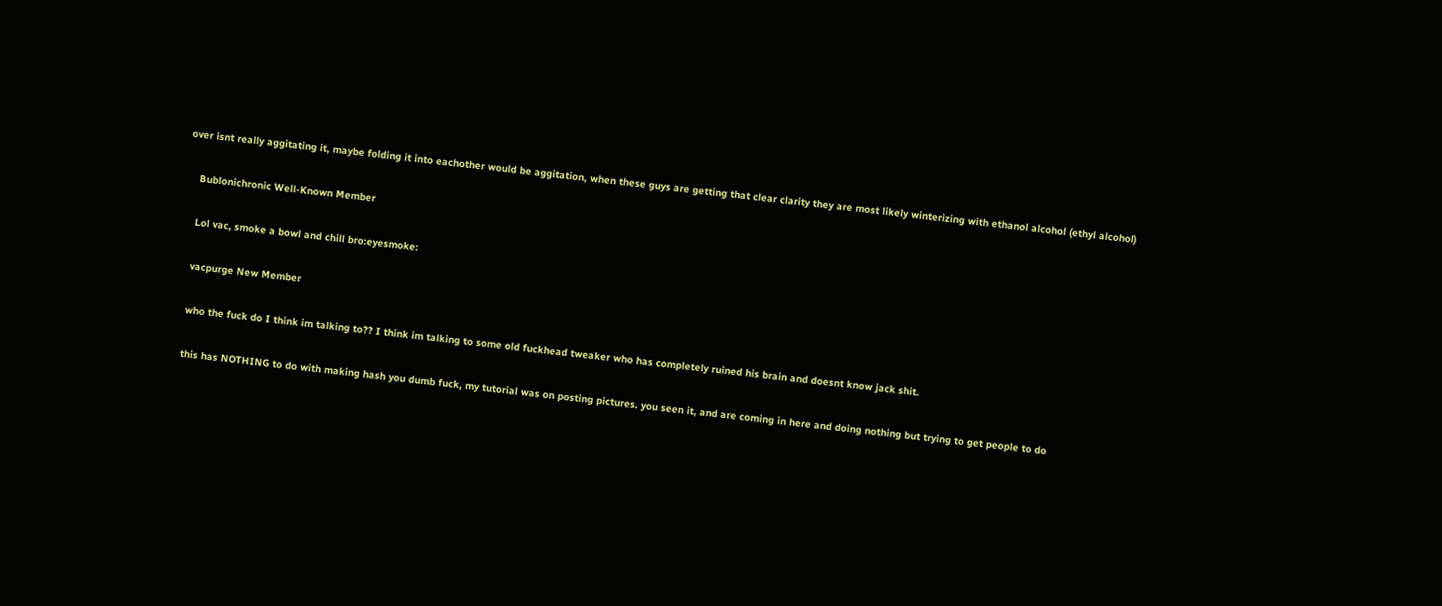over isnt really aggitating it, maybe folding it into eachother would be aggitation, when these guys are getting that clear clarity they are most likely winterizing with ethanol alcohol (ethyl alcohol)

    Bublonichronic Well-Known Member

    Lol vac, smoke a bowl and chill bro:eyesmoke:

    vacpurge New Member

    who the fuck do I think im talking to?? I think im talking to some old fuckhead tweaker who has completely ruined his brain and doesnt know jack shit.

    this has NOTHING to do with making hash you dumb fuck, my tutorial was on posting pictures. you seen it, and are coming in here and doing nothing but trying to get people to do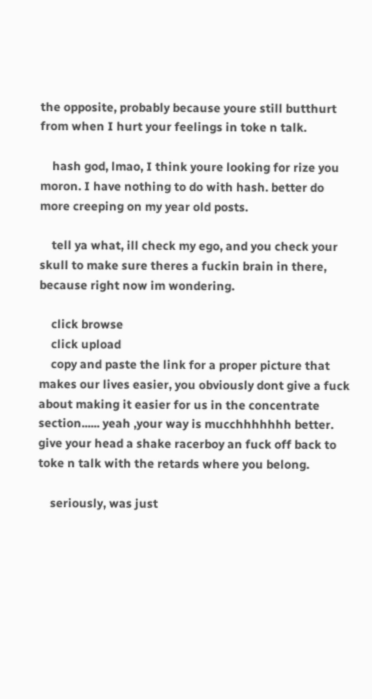the opposite, probably because youre still butthurt from when I hurt your feelings in toke n talk.

    hash god, lmao, I think youre looking for rize you moron. I have nothing to do with hash. better do more creeping on my year old posts.

    tell ya what, ill check my ego, and you check your skull to make sure theres a fuckin brain in there, because right now im wondering.

    click browse
    click upload
    copy and paste the link for a proper picture that makes our lives easier, you obviously dont give a fuck about making it easier for us in the concentrate section...... yeah ,your way is mucchhhhhhh better. give your head a shake racerboy an fuck off back to toke n talk with the retards where you belong.

    seriously, was just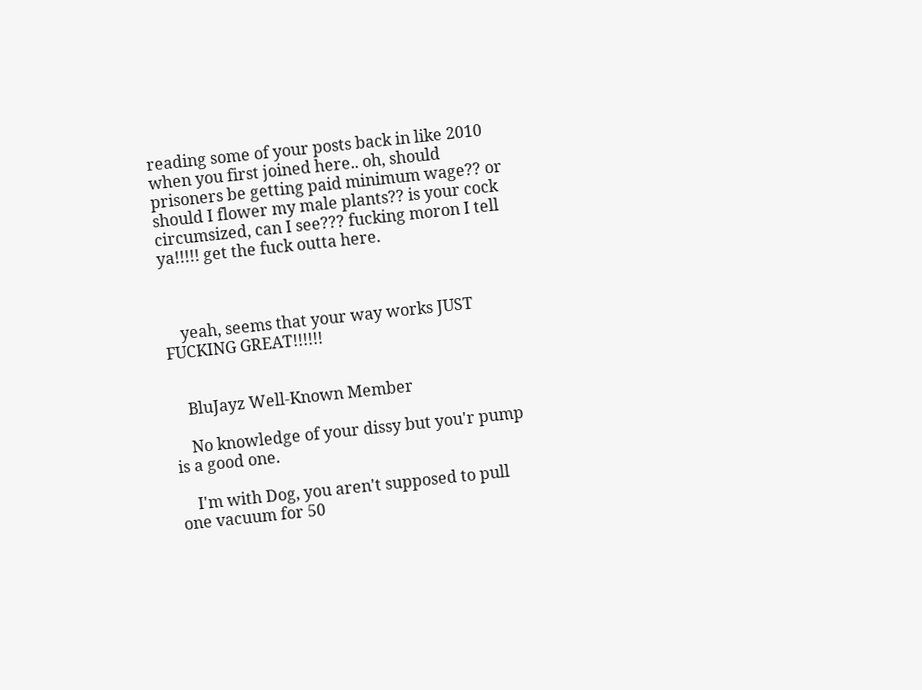reading some of your posts back in like 2010 when you first joined here.. oh, should prisoners be getting paid minimum wage?? or should I flower my male plants?? is your cock circumsized, can I see??? fucking moron I tell ya!!!!! get the fuck outta here.



    yeah, seems that your way works JUST FUCKING GREAT!!!!!!


    BluJayz Well-Known Member

    No knowledge of your dissy but you'r pump is a good one.

    I'm with Dog, you aren't supposed to pull one vacuum for 50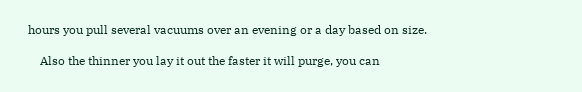hours you pull several vacuums over an evening or a day based on size.

    Also the thinner you lay it out the faster it will purge, you can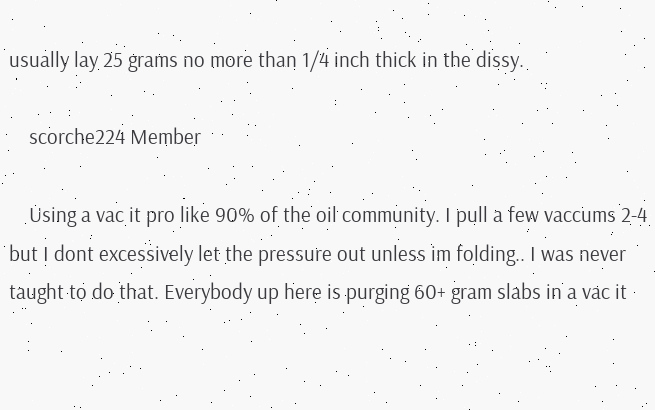usually lay 25 grams no more than 1/4 inch thick in the dissy.

    scorche224 Member

    Using a vac it pro like 90% of the oil community. I pull a few vaccums 2-4 but I dont excessively let the pressure out unless im folding.. I was never taught to do that. Everybody up here is purging 60+ gram slabs in a vac it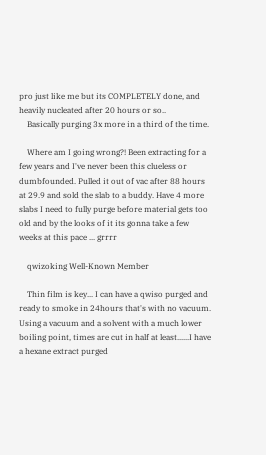pro just like me but its COMPLETELY done, and heavily nucleated after 20 hours or so..
    Basically purging 3x more in a third of the time.

    Where am I going wrong?! Been extracting for a few years and I've never been this clueless or dumbfounded. Pulled it out of vac after 88 hours at 29.9 and sold the slab to a buddy. Have 4 more slabs I need to fully purge before material gets too old and by the looks of it its gonna take a few weeks at this pace ... grrrr

    qwizoking Well-Known Member

    Thin film is key... I can have a qwiso purged and ready to smoke in 24hours that's with no vacuum. Using a vacuum and a solvent with a much lower boiling point, times are cut in half at least......I have a hexane extract purged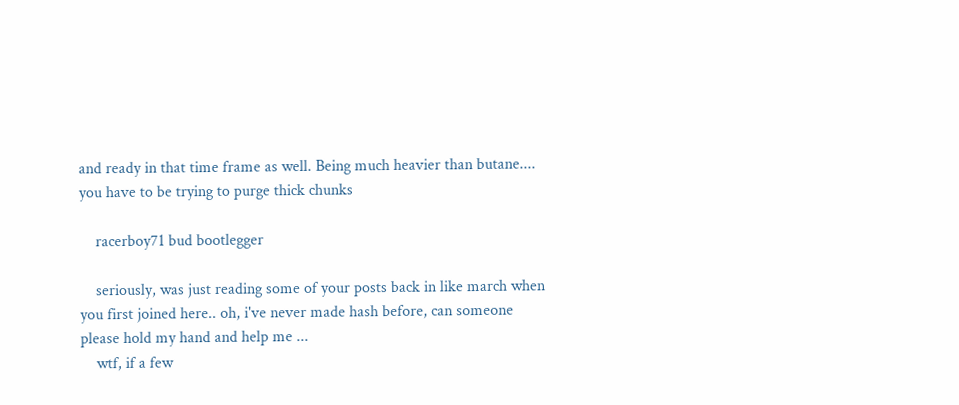and ready in that time frame as well. Being much heavier than butane.... you have to be trying to purge thick chunks

    racerboy71 bud bootlegger

    seriously, was just reading some of your posts back in like march when you first joined here.. oh, i've never made hash before, can someone please hold my hand and help me ...
    wtf, if a few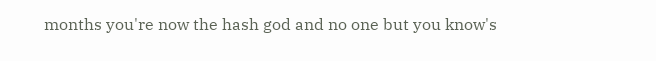months you're now the hash god and no one but you know's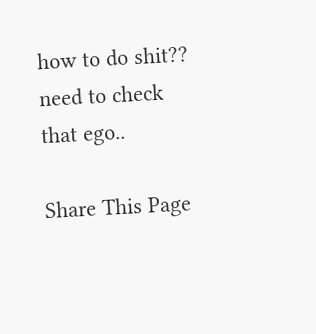how to do shit?? need to check that ego..

Share This Page